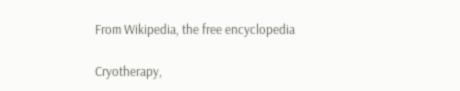From Wikipedia, the free encyclopedia

Cryotherapy,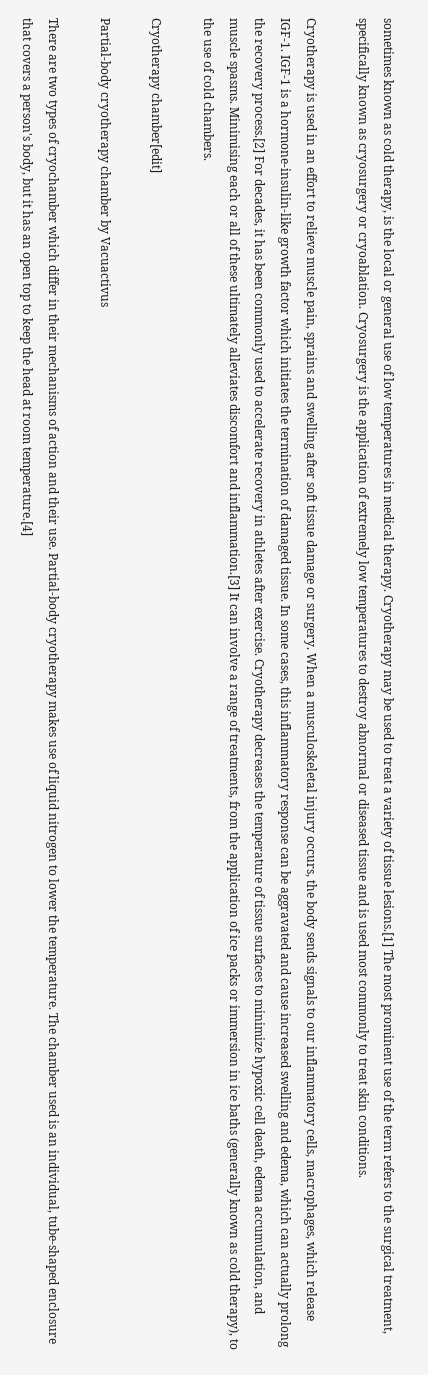sometimes known as cold therapy, is the local or general use of low temperatures in medical therapy. Cryotherapy may be used to treat a variety of tissue lesions.[1] The most prominent use of the term refers to the surgical treatment, specifically known as cryosurgery or cryoablation. Cryosurgery is the application of extremely low temperatures to destroy abnormal or diseased tissue and is used most commonly to treat skin conditions.

Cryotherapy is used in an effort to relieve muscle pain, sprains and swelling after soft tissue damage or surgery. When a musculoskeletal injury occurs, the body sends signals to our inflammatory cells, macrophages, which release IGF-1. IGF-1 is a hormone-insulin-like growth factor which initiates the termination of damaged tissue. In some cases, this inflammatory response can be aggravated and cause increased swelling and edema, which can actually prolong the recovery process.[2] For decades, it has been commonly used to accelerate recovery in athletes after exercise. Cryotherapy decreases the temperature of tissue surfaces to minimize hypoxic cell death, edema accumulation, and muscle spasms. Minimising each or all of these ultimately alleviates discomfort and inflammation.[3] It can involve a range of treatments, from the application of ice packs or immersion in ice baths (generally known as cold therapy), to the use of cold chambers.

Cryotherapy chamber[edit]

Partial-body cryotherapy chamber by Vacuactivus

There are two types of cryochamber which differ in their mechanisms of action and their use. Partial-body cryotherapy makes use of liquid nitrogen to lower the temperature. The chamber used is an individual, tube-shaped enclosure that covers a person's body, but it has an open top to keep the head at room temperature.[4]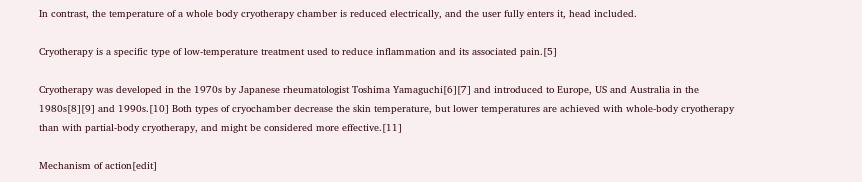In contrast, the temperature of a whole body cryotherapy chamber is reduced electrically, and the user fully enters it, head included.

Cryotherapy is a specific type of low-temperature treatment used to reduce inflammation and its associated pain.[5]

Cryotherapy was developed in the 1970s by Japanese rheumatologist Toshima Yamaguchi[6][7] and introduced to Europe, US and Australia in the 1980s[8][9] and 1990s.[10] Both types of cryochamber decrease the skin temperature, but lower temperatures are achieved with whole-body cryotherapy than with partial-body cryotherapy, and might be considered more effective.[11]

Mechanism of action[edit]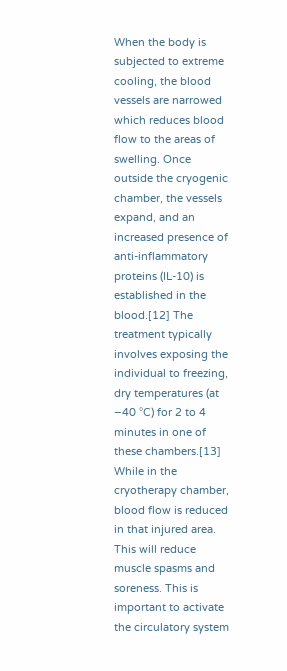When the body is subjected to extreme cooling, the blood vessels are narrowed which reduces blood flow to the areas of swelling. Once outside the cryogenic chamber, the vessels expand, and an increased presence of anti-inflammatory proteins (IL-10) is established in the blood.[12] The treatment typically involves exposing the individual to freezing, dry temperatures (at −40 °C) for 2 to 4 minutes in one of these chambers.[13] While in the cryotherapy chamber, blood flow is reduced in that injured area. This will reduce muscle spasms and soreness. This is important to activate the circulatory system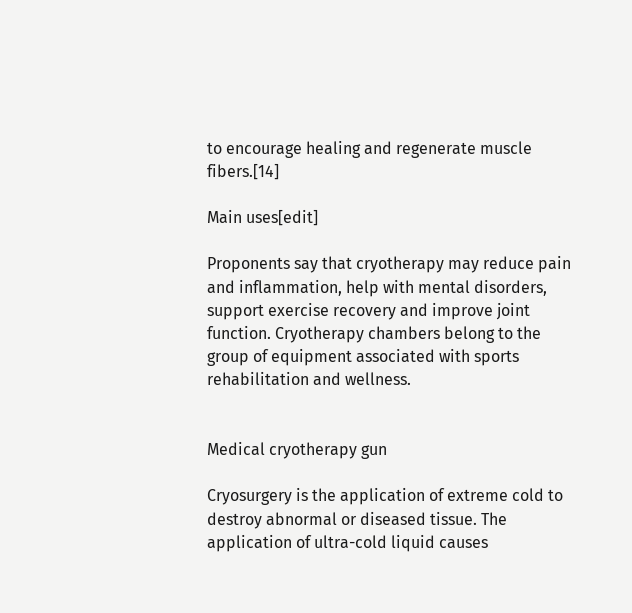to encourage healing and regenerate muscle fibers.[14]

Main uses[edit]

Proponents say that cryotherapy may reduce pain and inflammation, help with mental disorders, support exercise recovery and improve joint function. Cryotherapy chambers belong to the group of equipment associated with sports rehabilitation and wellness.


Medical cryotherapy gun

Cryosurgery is the application of extreme cold to destroy abnormal or diseased tissue. The application of ultra-cold liquid causes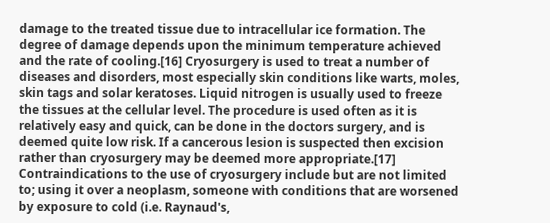damage to the treated tissue due to intracellular ice formation. The degree of damage depends upon the minimum temperature achieved and the rate of cooling.[16] Cryosurgery is used to treat a number of diseases and disorders, most especially skin conditions like warts, moles, skin tags and solar keratoses. Liquid nitrogen is usually used to freeze the tissues at the cellular level. The procedure is used often as it is relatively easy and quick, can be done in the doctors surgery, and is deemed quite low risk. If a cancerous lesion is suspected then excision rather than cryosurgery may be deemed more appropriate.[17] Contraindications to the use of cryosurgery include but are not limited to; using it over a neoplasm, someone with conditions that are worsened by exposure to cold (i.e. Raynaud's,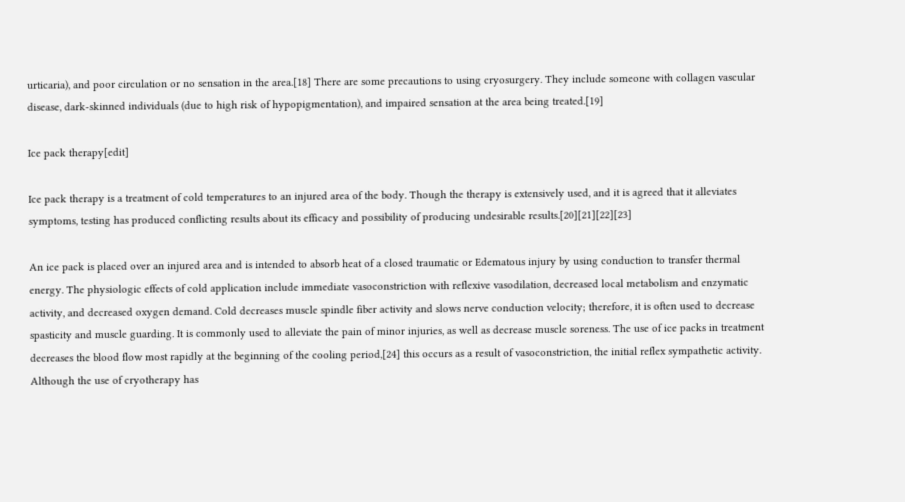urticaria), and poor circulation or no sensation in the area.[18] There are some precautions to using cryosurgery. They include someone with collagen vascular disease, dark-skinned individuals (due to high risk of hypopigmentation), and impaired sensation at the area being treated.[19]

Ice pack therapy[edit]

Ice pack therapy is a treatment of cold temperatures to an injured area of the body. Though the therapy is extensively used, and it is agreed that it alleviates symptoms, testing has produced conflicting results about its efficacy and possibility of producing undesirable results.[20][21][22][23]

An ice pack is placed over an injured area and is intended to absorb heat of a closed traumatic or Edematous injury by using conduction to transfer thermal energy. The physiologic effects of cold application include immediate vasoconstriction with reflexive vasodilation, decreased local metabolism and enzymatic activity, and decreased oxygen demand. Cold decreases muscle spindle fiber activity and slows nerve conduction velocity; therefore, it is often used to decrease spasticity and muscle guarding. It is commonly used to alleviate the pain of minor injuries, as well as decrease muscle soreness. The use of ice packs in treatment decreases the blood flow most rapidly at the beginning of the cooling period,[24] this occurs as a result of vasoconstriction, the initial reflex sympathetic activity. Although the use of cryotherapy has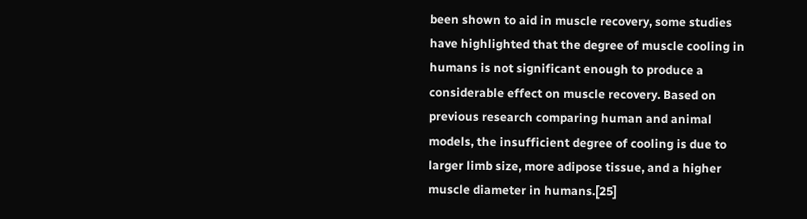been shown to aid in muscle recovery, some studies have highlighted that the degree of muscle cooling in humans is not significant enough to produce a considerable effect on muscle recovery. Based on previous research comparing human and animal models, the insufficient degree of cooling is due to larger limb size, more adipose tissue, and a higher muscle diameter in humans.[25]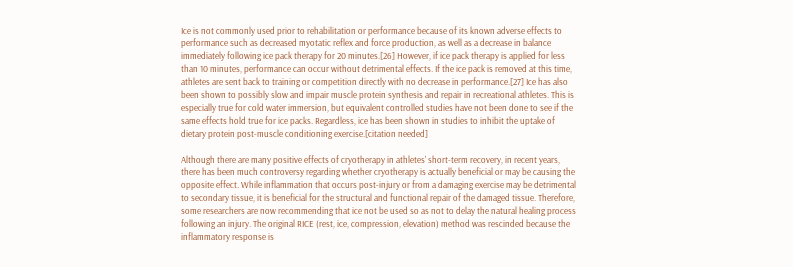Ice is not commonly used prior to rehabilitation or performance because of its known adverse effects to performance such as decreased myotatic reflex and force production, as well as a decrease in balance immediately following ice pack therapy for 20 minutes.[26] However, if ice pack therapy is applied for less than 10 minutes, performance can occur without detrimental effects. If the ice pack is removed at this time, athletes are sent back to training or competition directly with no decrease in performance.[27] Ice has also been shown to possibly slow and impair muscle protein synthesis and repair in recreational athletes. This is especially true for cold water immersion, but equivalent controlled studies have not been done to see if the same effects hold true for ice packs. Regardless, ice has been shown in studies to inhibit the uptake of dietary protein post-muscle conditioning exercise.[citation needed]

Although there are many positive effects of cryotherapy in athletes' short-term recovery, in recent years, there has been much controversy regarding whether cryotherapy is actually beneficial or may be causing the opposite effect. While inflammation that occurs post-injury or from a damaging exercise may be detrimental to secondary tissue, it is beneficial for the structural and functional repair of the damaged tissue. Therefore, some researchers are now recommending that ice not be used so as not to delay the natural healing process following an injury. The original RICE (rest, ice, compression, elevation) method was rescinded because the inflammatory response is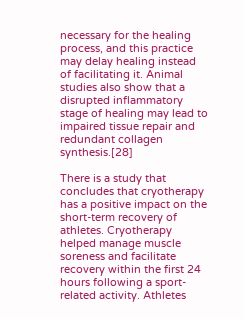necessary for the healing process, and this practice may delay healing instead of facilitating it. Animal studies also show that a disrupted inflammatory stage of healing may lead to impaired tissue repair and redundant collagen synthesis.[28]

There is a study that concludes that cryotherapy has a positive impact on the short-term recovery of athletes. Cryotherapy helped manage muscle soreness and facilitate recovery within the first 24 hours following a sport-related activity. Athletes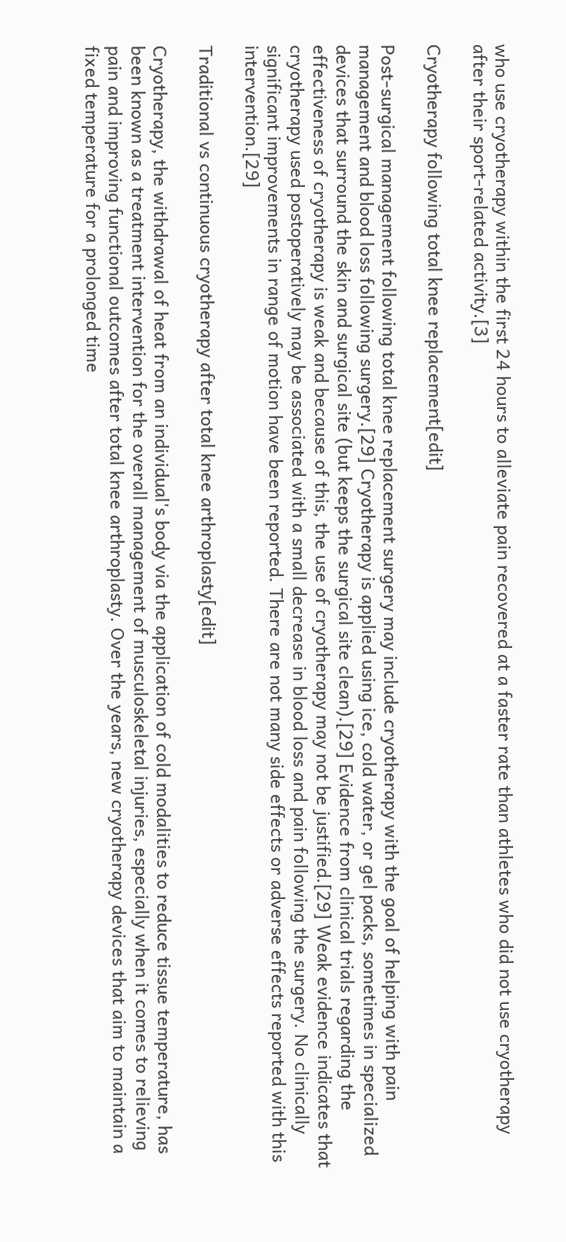who use cryotherapy within the first 24 hours to alleviate pain recovered at a faster rate than athletes who did not use cryotherapy after their sport-related activity.[3]

Cryotherapy following total knee replacement[edit]

Post-surgical management following total knee replacement surgery may include cryotherapy with the goal of helping with pain management and blood loss following surgery.[29] Cryotherapy is applied using ice, cold water, or gel packs, sometimes in specialized devices that surround the skin and surgical site (but keeps the surgical site clean).[29] Evidence from clinical trials regarding the effectiveness of cryotherapy is weak and because of this, the use of cryotherapy may not be justified.[29] Weak evidence indicates that cryotherapy used postoperatively may be associated with a small decrease in blood loss and pain following the surgery. No clinically significant improvements in range of motion have been reported. There are not many side effects or adverse effects reported with this intervention.[29]

Traditional vs continuous cryotherapy after total knee arthroplasty[edit]

Cryotherapy, the withdrawal of heat from an individual's body via the application of cold modalities to reduce tissue temperature, has been known as a treatment intervention for the overall management of musculoskeletal injuries, especially when it comes to relieving pain and improving functional outcomes after total knee arthroplasty. Over the years, new cryotherapy devices that aim to maintain a fixed temperature for a prolonged time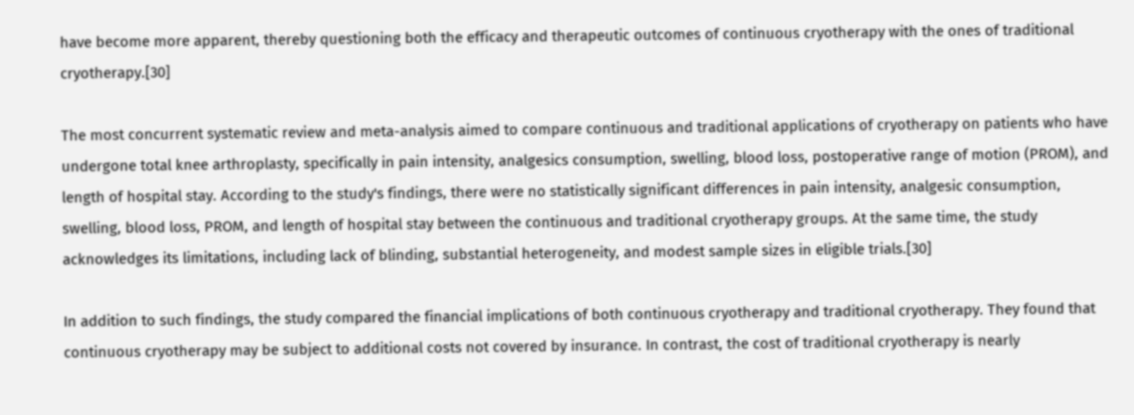have become more apparent, thereby questioning both the efficacy and therapeutic outcomes of continuous cryotherapy with the ones of traditional cryotherapy.[30]

The most concurrent systematic review and meta-analysis aimed to compare continuous and traditional applications of cryotherapy on patients who have undergone total knee arthroplasty, specifically in pain intensity, analgesics consumption, swelling, blood loss, postoperative range of motion (PROM), and length of hospital stay. According to the study's findings, there were no statistically significant differences in pain intensity, analgesic consumption, swelling, blood loss, PROM, and length of hospital stay between the continuous and traditional cryotherapy groups. At the same time, the study acknowledges its limitations, including lack of blinding, substantial heterogeneity, and modest sample sizes in eligible trials.[30]

In addition to such findings, the study compared the financial implications of both continuous cryotherapy and traditional cryotherapy. They found that continuous cryotherapy may be subject to additional costs not covered by insurance. In contrast, the cost of traditional cryotherapy is nearly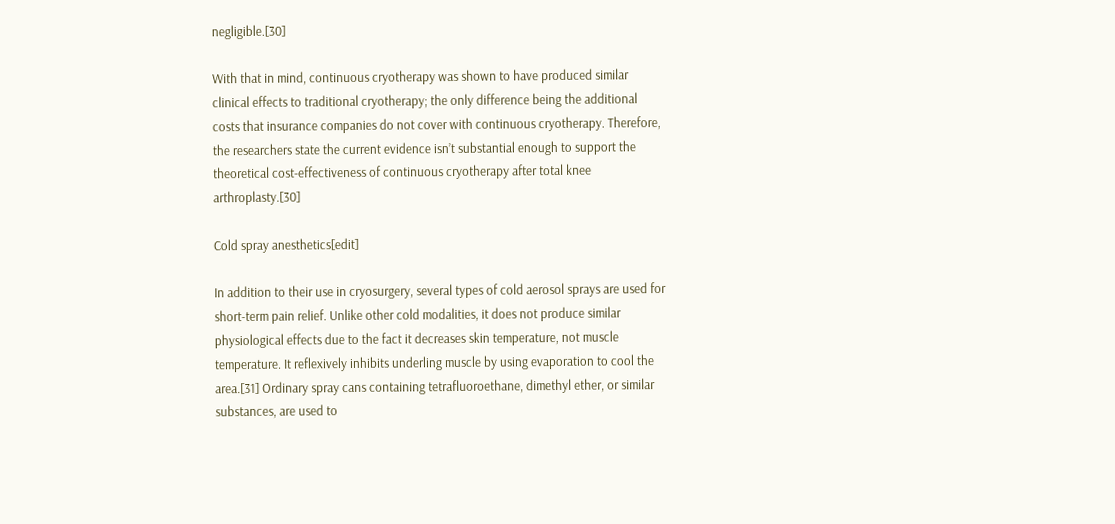negligible.[30]

With that in mind, continuous cryotherapy was shown to have produced similar clinical effects to traditional cryotherapy; the only difference being the additional costs that insurance companies do not cover with continuous cryotherapy. Therefore, the researchers state the current evidence isn’t substantial enough to support the theoretical cost-effectiveness of continuous cryotherapy after total knee arthroplasty.[30]

Cold spray anesthetics[edit]

In addition to their use in cryosurgery, several types of cold aerosol sprays are used for short-term pain relief. Unlike other cold modalities, it does not produce similar physiological effects due to the fact it decreases skin temperature, not muscle temperature. It reflexively inhibits underling muscle by using evaporation to cool the area.[31] Ordinary spray cans containing tetrafluoroethane, dimethyl ether, or similar substances, are used to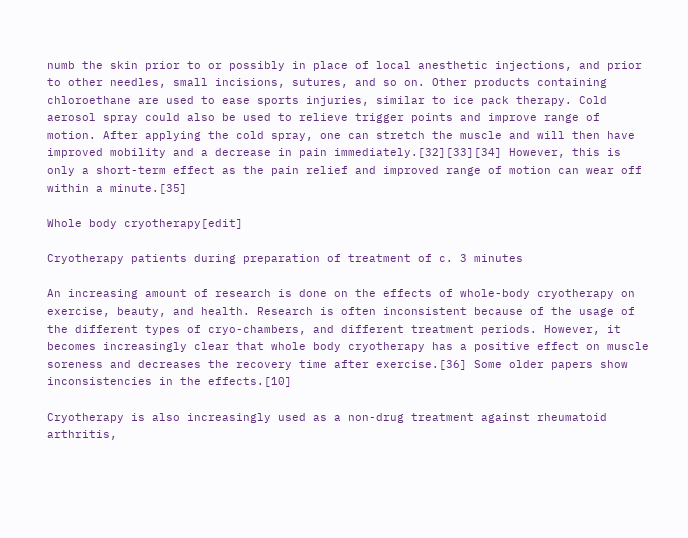numb the skin prior to or possibly in place of local anesthetic injections, and prior to other needles, small incisions, sutures, and so on. Other products containing chloroethane are used to ease sports injuries, similar to ice pack therapy. Cold aerosol spray could also be used to relieve trigger points and improve range of motion. After applying the cold spray, one can stretch the muscle and will then have improved mobility and a decrease in pain immediately.[32][33][34] However, this is only a short-term effect as the pain relief and improved range of motion can wear off within a minute.[35]

Whole body cryotherapy[edit]

Cryotherapy patients during preparation of treatment of c. 3 minutes

An increasing amount of research is done on the effects of whole-body cryotherapy on exercise, beauty, and health. Research is often inconsistent because of the usage of the different types of cryo-chambers, and different treatment periods. However, it becomes increasingly clear that whole body cryotherapy has a positive effect on muscle soreness and decreases the recovery time after exercise.[36] Some older papers show inconsistencies in the effects.[10]

Cryotherapy is also increasingly used as a non-drug treatment against rheumatoid arthritis,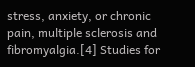stress, anxiety, or chronic pain, multiple sclerosis and fibromyalgia.[4] Studies for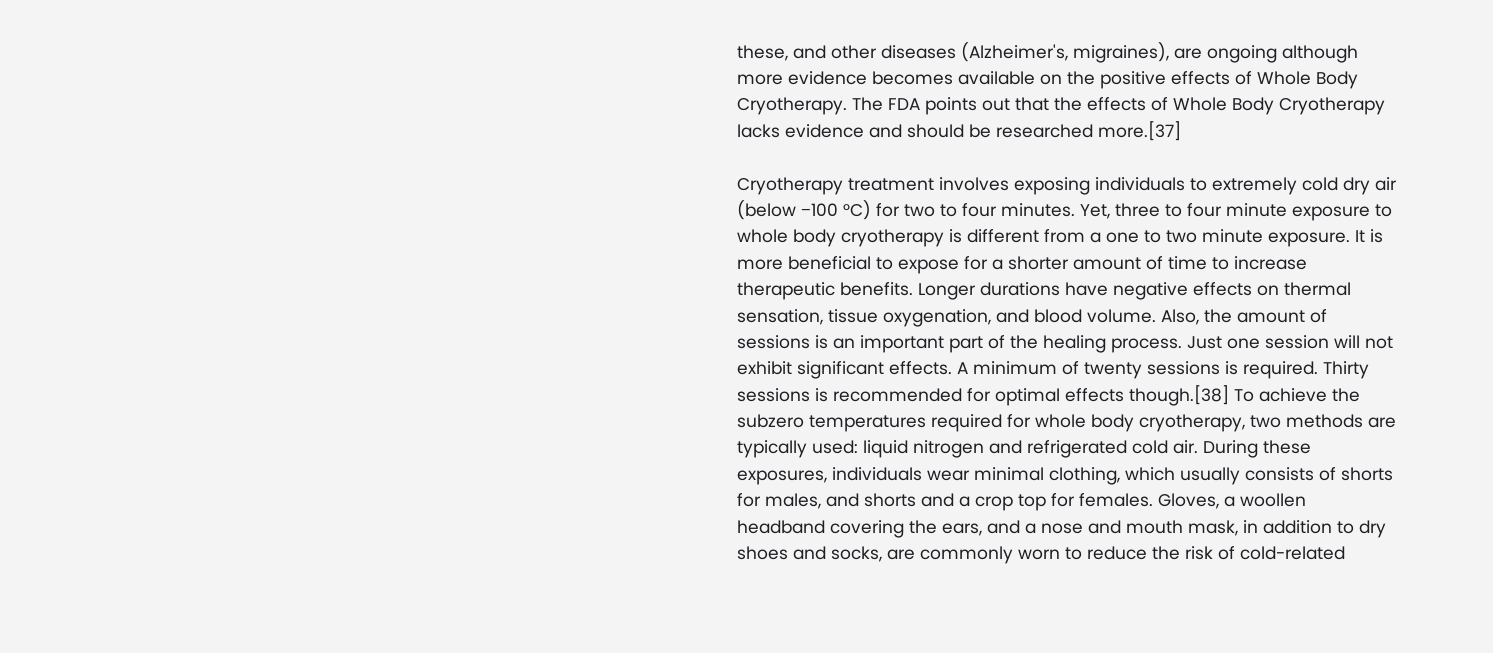these, and other diseases (Alzheimer's, migraines), are ongoing although more evidence becomes available on the positive effects of Whole Body Cryotherapy. The FDA points out that the effects of Whole Body Cryotherapy lacks evidence and should be researched more.[37]

Cryotherapy treatment involves exposing individuals to extremely cold dry air (below −100 °C) for two to four minutes. Yet, three to four minute exposure to whole body cryotherapy is different from a one to two minute exposure. It is more beneficial to expose for a shorter amount of time to increase therapeutic benefits. Longer durations have negative effects on thermal sensation, tissue oxygenation, and blood volume. Also, the amount of sessions is an important part of the healing process. Just one session will not exhibit significant effects. A minimum of twenty sessions is required. Thirty sessions is recommended for optimal effects though.[38] To achieve the subzero temperatures required for whole body cryotherapy, two methods are typically used: liquid nitrogen and refrigerated cold air. During these exposures, individuals wear minimal clothing, which usually consists of shorts for males, and shorts and a crop top for females. Gloves, a woollen headband covering the ears, and a nose and mouth mask, in addition to dry shoes and socks, are commonly worn to reduce the risk of cold-related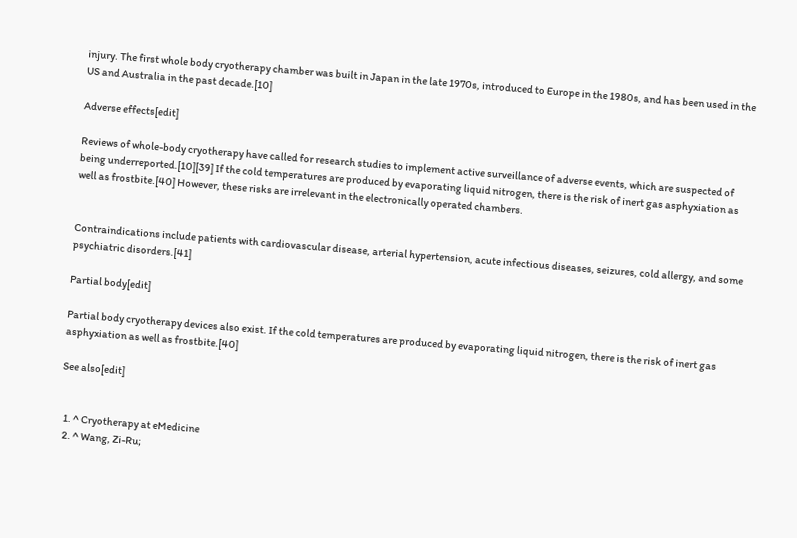injury. The first whole body cryotherapy chamber was built in Japan in the late 1970s, introduced to Europe in the 1980s, and has been used in the US and Australia in the past decade.[10]

Adverse effects[edit]

Reviews of whole-body cryotherapy have called for research studies to implement active surveillance of adverse events, which are suspected of being underreported.[10][39] If the cold temperatures are produced by evaporating liquid nitrogen, there is the risk of inert gas asphyxiation as well as frostbite.[40] However, these risks are irrelevant in the electronically operated chambers.


Contraindications include patients with cardiovascular disease, arterial hypertension, acute infectious diseases, seizures, cold allergy, and some psychiatric disorders.[41]

Partial body[edit]

Partial body cryotherapy devices also exist. If the cold temperatures are produced by evaporating liquid nitrogen, there is the risk of inert gas asphyxiation as well as frostbite.[40]

See also[edit]


  1. ^ Cryotherapy at eMedicine
  2. ^ Wang, Zi-Ru;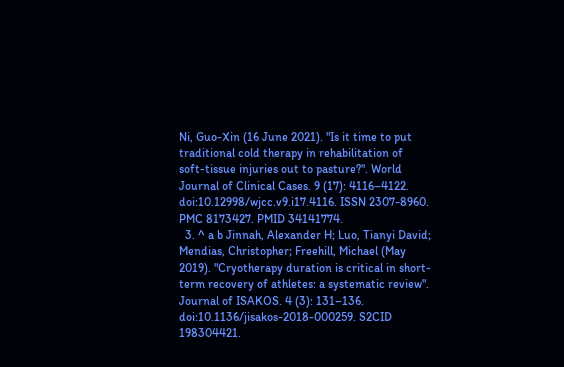Ni, Guo-Xin (16 June 2021). "Is it time to put traditional cold therapy in rehabilitation of soft-tissue injuries out to pasture?". World Journal of Clinical Cases. 9 (17): 4116–4122. doi:10.12998/wjcc.v9.i17.4116. ISSN 2307-8960. PMC 8173427. PMID 34141774.
  3. ^ a b Jinnah, Alexander H; Luo, Tianyi David; Mendias, Christopher; Freehill, Michael (May 2019). "Cryotherapy duration is critical in short-term recovery of athletes: a systematic review". Journal of ISAKOS. 4 (3): 131–136. doi:10.1136/jisakos-2018-000259. S2CID 198304421.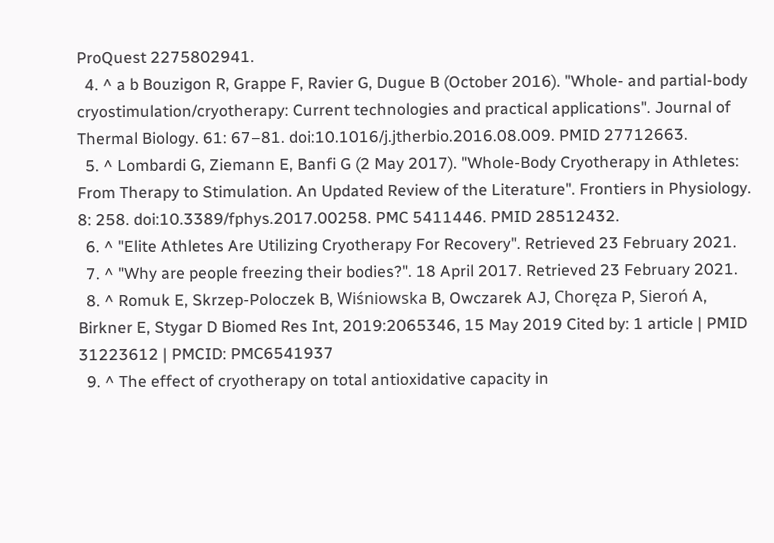ProQuest 2275802941.
  4. ^ a b Bouzigon R, Grappe F, Ravier G, Dugue B (October 2016). "Whole- and partial-body cryostimulation/cryotherapy: Current technologies and practical applications". Journal of Thermal Biology. 61: 67–81. doi:10.1016/j.jtherbio.2016.08.009. PMID 27712663.
  5. ^ Lombardi G, Ziemann E, Banfi G (2 May 2017). "Whole-Body Cryotherapy in Athletes: From Therapy to Stimulation. An Updated Review of the Literature". Frontiers in Physiology. 8: 258. doi:10.3389/fphys.2017.00258. PMC 5411446. PMID 28512432.
  6. ^ "Elite Athletes Are Utilizing Cryotherapy For Recovery". Retrieved 23 February 2021.
  7. ^ "Why are people freezing their bodies?". 18 April 2017. Retrieved 23 February 2021.
  8. ^ Romuk E, Skrzep-Poloczek B, Wiśniowska B, Owczarek AJ, Choręza P, Sieroń A, Birkner E, Stygar D Biomed Res Int, 2019:2065346, 15 May 2019 Cited by: 1 article | PMID 31223612 | PMCID: PMC6541937
  9. ^ The effect of cryotherapy on total antioxidative capacity in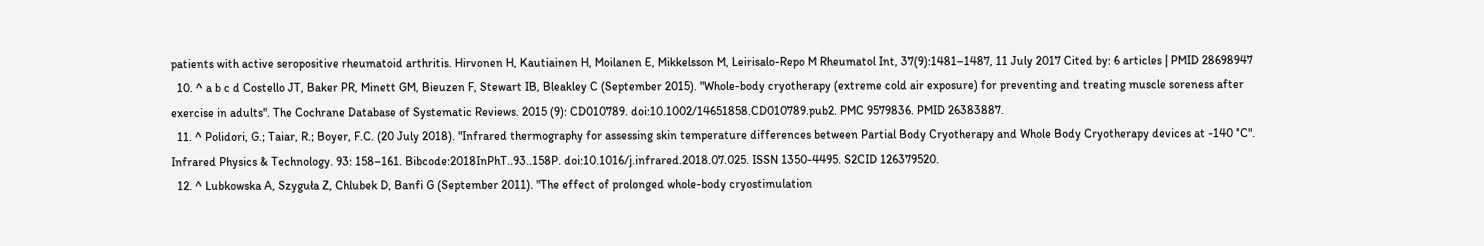patients with active seropositive rheumatoid arthritis. Hirvonen H, Kautiainen H, Moilanen E, Mikkelsson M, Leirisalo-Repo M Rheumatol Int, 37(9):1481–1487, 11 July 2017 Cited by: 6 articles | PMID 28698947
  10. ^ a b c d Costello JT, Baker PR, Minett GM, Bieuzen F, Stewart IB, Bleakley C (September 2015). "Whole-body cryotherapy (extreme cold air exposure) for preventing and treating muscle soreness after exercise in adults". The Cochrane Database of Systematic Reviews. 2015 (9): CD010789. doi:10.1002/14651858.CD010789.pub2. PMC 9579836. PMID 26383887.
  11. ^ Polidori, G.; Taiar, R.; Boyer, F.C. (20 July 2018). "Infrared thermography for assessing skin temperature differences between Partial Body Cryotherapy and Whole Body Cryotherapy devices at -140 °C". Infrared Physics & Technology. 93: 158–161. Bibcode:2018InPhT..93..158P. doi:10.1016/j.infrared.2018.07.025. ISSN 1350-4495. S2CID 126379520.
  12. ^ Lubkowska A, Szyguła Z, Chlubek D, Banfi G (September 2011). "The effect of prolonged whole-body cryostimulation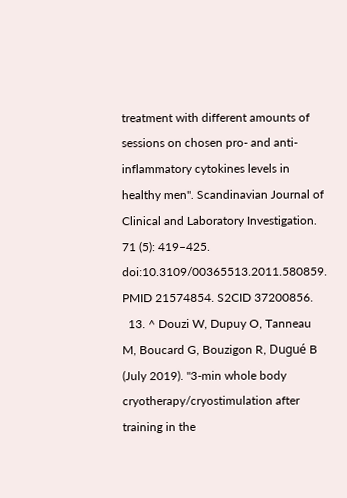treatment with different amounts of sessions on chosen pro- and anti-inflammatory cytokines levels in healthy men". Scandinavian Journal of Clinical and Laboratory Investigation. 71 (5): 419–425. doi:10.3109/00365513.2011.580859. PMID 21574854. S2CID 37200856.
  13. ^ Douzi W, Dupuy O, Tanneau M, Boucard G, Bouzigon R, Dugué B (July 2019). "3-min whole body cryotherapy/cryostimulation after training in the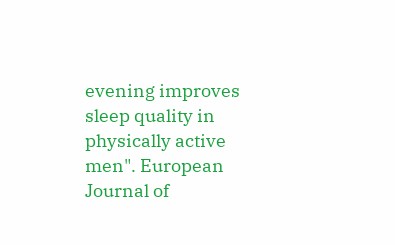evening improves sleep quality in physically active men". European Journal of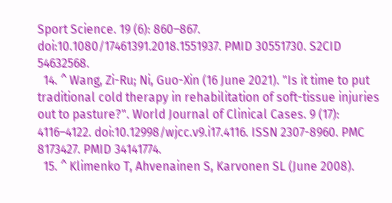Sport Science. 19 (6): 860–867. doi:10.1080/17461391.2018.1551937. PMID 30551730. S2CID 54632568.
  14. ^ Wang, Zi-Ru; Ni, Guo-Xin (16 June 2021). "Is it time to put traditional cold therapy in rehabilitation of soft-tissue injuries out to pasture?". World Journal of Clinical Cases. 9 (17): 4116–4122. doi:10.12998/wjcc.v9.i17.4116. ISSN 2307-8960. PMC 8173427. PMID 34141774.
  15. ^ Klimenko T, Ahvenainen S, Karvonen SL (June 2008).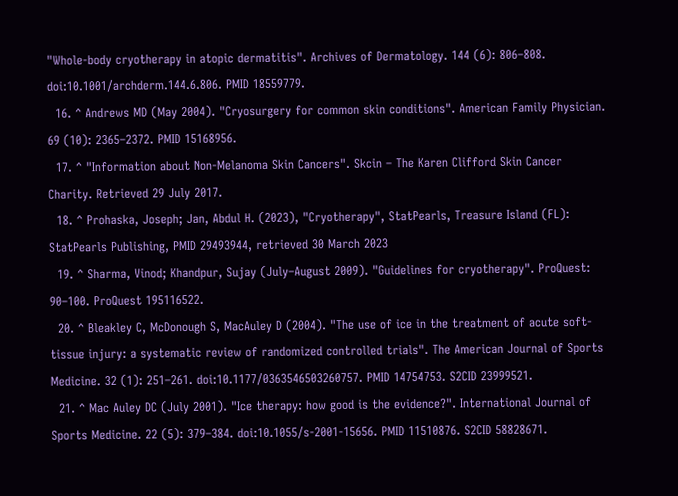"Whole-body cryotherapy in atopic dermatitis". Archives of Dermatology. 144 (6): 806–808. doi:10.1001/archderm.144.6.806. PMID 18559779.
  16. ^ Andrews MD (May 2004). "Cryosurgery for common skin conditions". American Family Physician. 69 (10): 2365–2372. PMID 15168956.
  17. ^ "Information about Non-Melanoma Skin Cancers". Skcin – The Karen Clifford Skin Cancer Charity. Retrieved 29 July 2017.
  18. ^ Prohaska, Joseph; Jan, Abdul H. (2023), "Cryotherapy", StatPearls, Treasure Island (FL): StatPearls Publishing, PMID 29493944, retrieved 30 March 2023
  19. ^ Sharma, Vinod; Khandpur, Sujay (July–August 2009). "Guidelines for cryotherapy". ProQuest: 90–100. ProQuest 195116522.
  20. ^ Bleakley C, McDonough S, MacAuley D (2004). "The use of ice in the treatment of acute soft-tissue injury: a systematic review of randomized controlled trials". The American Journal of Sports Medicine. 32 (1): 251–261. doi:10.1177/0363546503260757. PMID 14754753. S2CID 23999521.
  21. ^ Mac Auley DC (July 2001). "Ice therapy: how good is the evidence?". International Journal of Sports Medicine. 22 (5): 379–384. doi:10.1055/s-2001-15656. PMID 11510876. S2CID 58828671.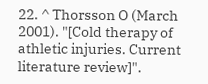22. ^ Thorsson O (March 2001). "[Cold therapy of athletic injuries. Current literature review]".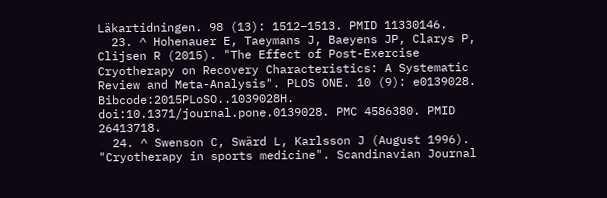Läkartidningen. 98 (13): 1512–1513. PMID 11330146.
  23. ^ Hohenauer E, Taeymans J, Baeyens JP, Clarys P, Clijsen R (2015). "The Effect of Post-Exercise Cryotherapy on Recovery Characteristics: A Systematic Review and Meta-Analysis". PLOS ONE. 10 (9): e0139028. Bibcode:2015PLoSO..1039028H. doi:10.1371/journal.pone.0139028. PMC 4586380. PMID 26413718.
  24. ^ Swenson C, Swärd L, Karlsson J (August 1996). "Cryotherapy in sports medicine". Scandinavian Journal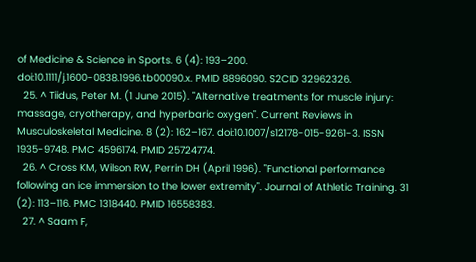of Medicine & Science in Sports. 6 (4): 193–200. doi:10.1111/j.1600-0838.1996.tb00090.x. PMID 8896090. S2CID 32962326.
  25. ^ Tiidus, Peter M. (1 June 2015). "Alternative treatments for muscle injury: massage, cryotherapy, and hyperbaric oxygen". Current Reviews in Musculoskeletal Medicine. 8 (2): 162–167. doi:10.1007/s12178-015-9261-3. ISSN 1935-9748. PMC 4596174. PMID 25724774.
  26. ^ Cross KM, Wilson RW, Perrin DH (April 1996). "Functional performance following an ice immersion to the lower extremity". Journal of Athletic Training. 31 (2): 113–116. PMC 1318440. PMID 16558383.
  27. ^ Saam F,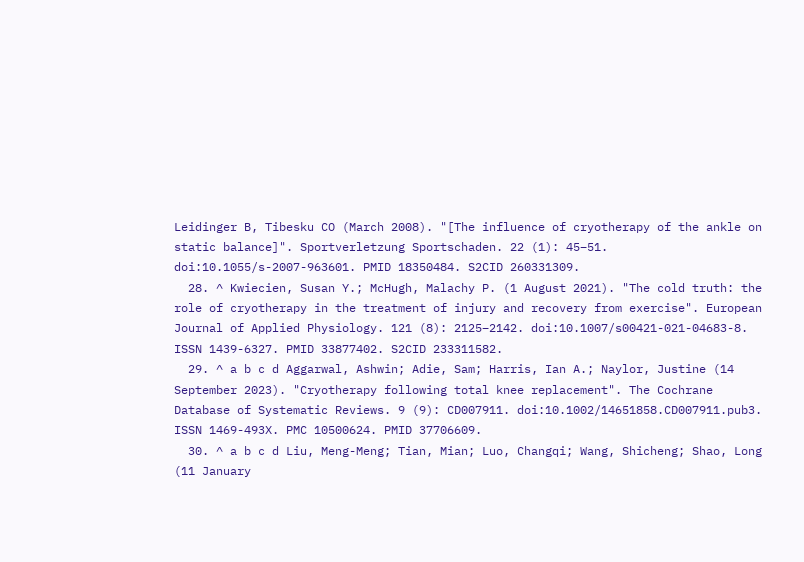Leidinger B, Tibesku CO (March 2008). "[The influence of cryotherapy of the ankle on static balance]". Sportverletzung Sportschaden. 22 (1): 45–51. doi:10.1055/s-2007-963601. PMID 18350484. S2CID 260331309.
  28. ^ Kwiecien, Susan Y.; McHugh, Malachy P. (1 August 2021). "The cold truth: the role of cryotherapy in the treatment of injury and recovery from exercise". European Journal of Applied Physiology. 121 (8): 2125–2142. doi:10.1007/s00421-021-04683-8. ISSN 1439-6327. PMID 33877402. S2CID 233311582.
  29. ^ a b c d Aggarwal, Ashwin; Adie, Sam; Harris, Ian A.; Naylor, Justine (14 September 2023). "Cryotherapy following total knee replacement". The Cochrane Database of Systematic Reviews. 9 (9): CD007911. doi:10.1002/14651858.CD007911.pub3. ISSN 1469-493X. PMC 10500624. PMID 37706609.
  30. ^ a b c d Liu, Meng-Meng; Tian, Mian; Luo, Changqi; Wang, Shicheng; Shao, Long (11 January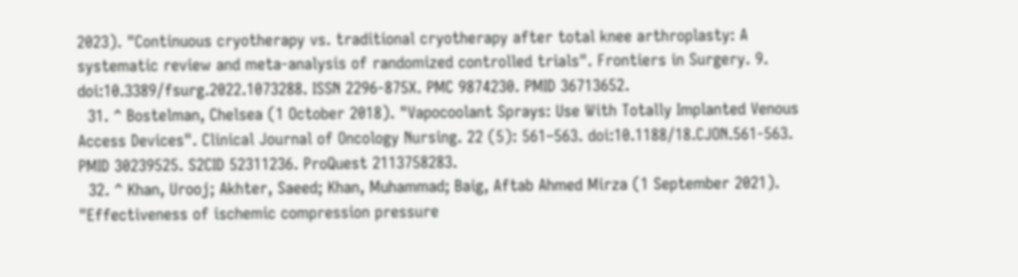2023). "Continuous cryotherapy vs. traditional cryotherapy after total knee arthroplasty: A systematic review and meta-analysis of randomized controlled trials". Frontiers in Surgery. 9. doi:10.3389/fsurg.2022.1073288. ISSN 2296-875X. PMC 9874230. PMID 36713652.
  31. ^ Bostelman, Chelsea (1 October 2018). "Vapocoolant Sprays: Use With Totally Implanted Venous Access Devices". Clinical Journal of Oncology Nursing. 22 (5): 561–563. doi:10.1188/18.CJON.561-563. PMID 30239525. S2CID 52311236. ProQuest 2113758283.
  32. ^ Khan, Urooj; Akhter, Saeed; Khan, Muhammad; Baig, Aftab Ahmed Mirza (1 September 2021). "Effectiveness of ischemic compression pressure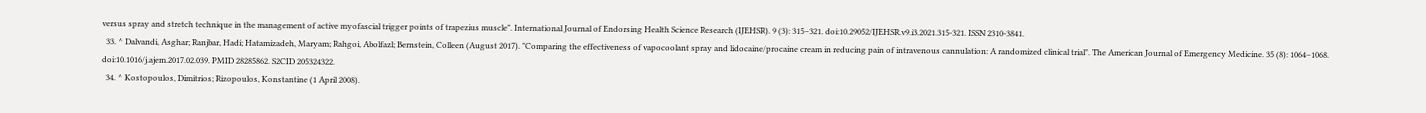versus spray and stretch technique in the management of active myofascial trigger points of trapezius muscle". International Journal of Endorsing Health Science Research (IJEHSR). 9 (3): 315–321. doi:10.29052/IJEHSR.v9.i3.2021.315-321. ISSN 2310-3841.
  33. ^ Dalvandi, Asghar; Ranjbar, Hadi; Hatamizadeh, Maryam; Rahgoi, Abolfazl; Bernstein, Colleen (August 2017). "Comparing the effectiveness of vapocoolant spray and lidocaine/procaine cream in reducing pain of intravenous cannulation: A randomized clinical trial". The American Journal of Emergency Medicine. 35 (8): 1064–1068. doi:10.1016/j.ajem.2017.02.039. PMID 28285862. S2CID 205324322.
  34. ^ Kostopoulos, Dimitrios; Rizopoulos, Konstantine (1 April 2008).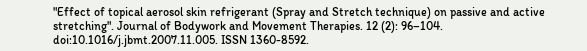"Effect of topical aerosol skin refrigerant (Spray and Stretch technique) on passive and active stretching". Journal of Bodywork and Movement Therapies. 12 (2): 96–104. doi:10.1016/j.jbmt.2007.11.005. ISSN 1360-8592.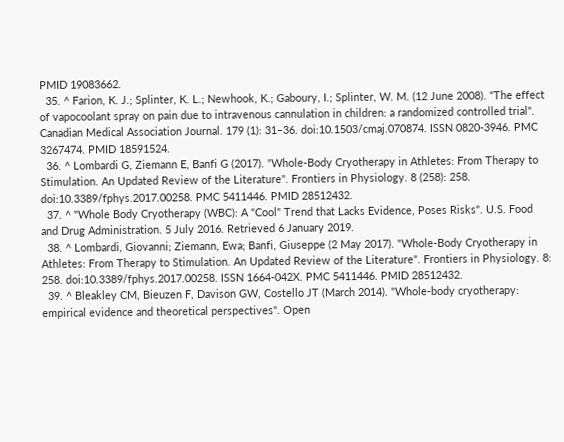PMID 19083662.
  35. ^ Farion, K. J.; Splinter, K. L.; Newhook, K.; Gaboury, I.; Splinter, W. M. (12 June 2008). "The effect of vapocoolant spray on pain due to intravenous cannulation in children: a randomized controlled trial". Canadian Medical Association Journal. 179 (1): 31–36. doi:10.1503/cmaj.070874. ISSN 0820-3946. PMC 3267474. PMID 18591524.
  36. ^ Lombardi G, Ziemann E, Banfi G (2017). "Whole-Body Cryotherapy in Athletes: From Therapy to Stimulation. An Updated Review of the Literature". Frontiers in Physiology. 8 (258): 258. doi:10.3389/fphys.2017.00258. PMC 5411446. PMID 28512432.
  37. ^ "Whole Body Cryotherapy (WBC): A "Cool" Trend that Lacks Evidence, Poses Risks". U.S. Food and Drug Administration. 5 July 2016. Retrieved 6 January 2019.
  38. ^ Lombardi, Giovanni; Ziemann, Ewa; Banfi, Giuseppe (2 May 2017). "Whole-Body Cryotherapy in Athletes: From Therapy to Stimulation. An Updated Review of the Literature". Frontiers in Physiology. 8: 258. doi:10.3389/fphys.2017.00258. ISSN 1664-042X. PMC 5411446. PMID 28512432.
  39. ^ Bleakley CM, Bieuzen F, Davison GW, Costello JT (March 2014). "Whole-body cryotherapy: empirical evidence and theoretical perspectives". Open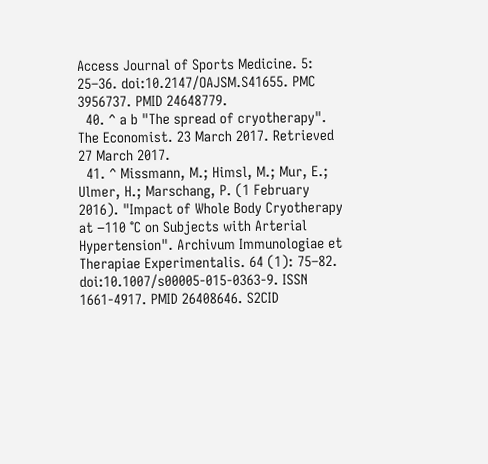Access Journal of Sports Medicine. 5: 25–36. doi:10.2147/OAJSM.S41655. PMC 3956737. PMID 24648779.
  40. ^ a b "The spread of cryotherapy". The Economist. 23 March 2017. Retrieved 27 March 2017.
  41. ^ Missmann, M.; Himsl, M.; Mur, E.; Ulmer, H.; Marschang, P. (1 February 2016). "Impact of Whole Body Cryotherapy at −110 °C on Subjects with Arterial Hypertension". Archivum Immunologiae et Therapiae Experimentalis. 64 (1): 75–82. doi:10.1007/s00005-015-0363-9. ISSN 1661-4917. PMID 26408646. S2CID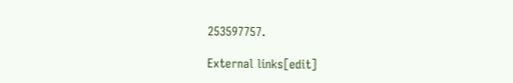253597757.

External links[edit]